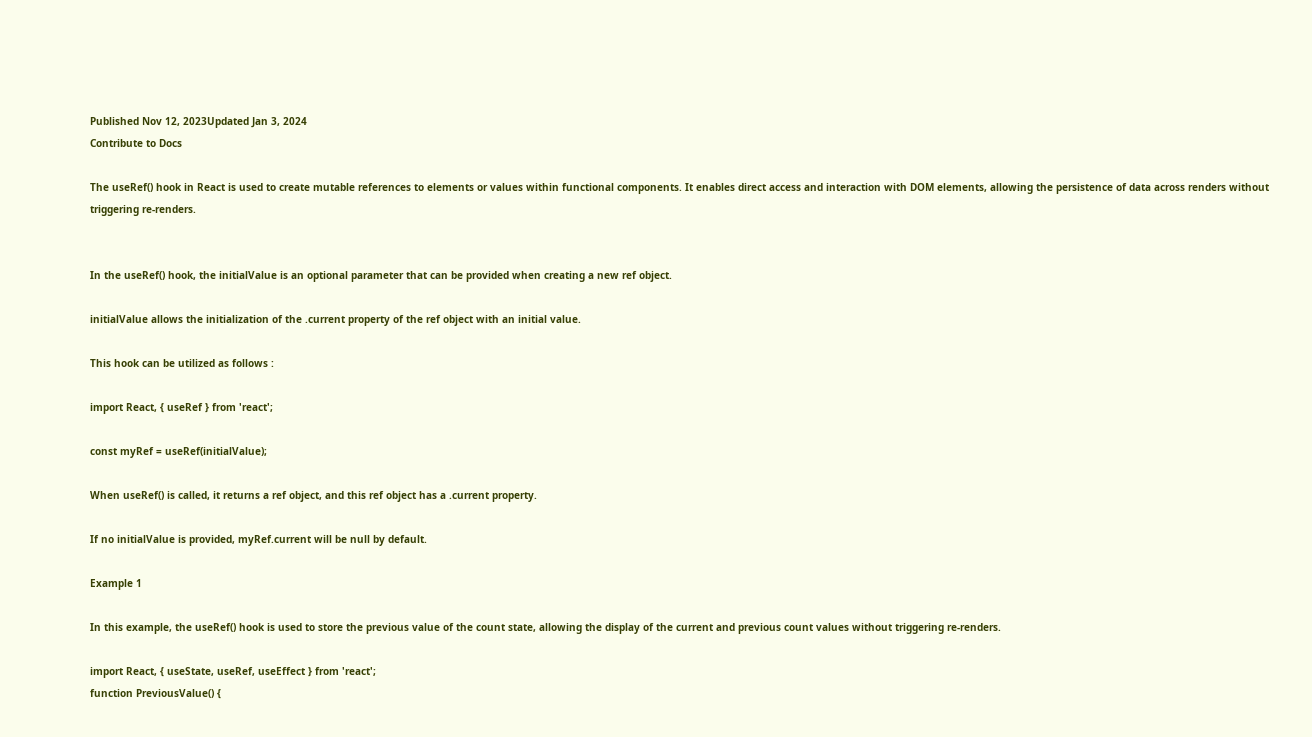Published Nov 12, 2023Updated Jan 3, 2024
Contribute to Docs

The useRef() hook in React is used to create mutable references to elements or values within functional components. It enables direct access and interaction with DOM elements, allowing the persistence of data across renders without triggering re-renders.


In the useRef() hook, the initialValue is an optional parameter that can be provided when creating a new ref object.

initialValue allows the initialization of the .current property of the ref object with an initial value.

This hook can be utilized as follows :

import React, { useRef } from 'react';

const myRef = useRef(initialValue);

When useRef() is called, it returns a ref object, and this ref object has a .current property.

If no initialValue is provided, myRef.current will be null by default.

Example 1

In this example, the useRef() hook is used to store the previous value of the count state, allowing the display of the current and previous count values without triggering re-renders.

import React, { useState, useRef, useEffect } from 'react';
function PreviousValue() {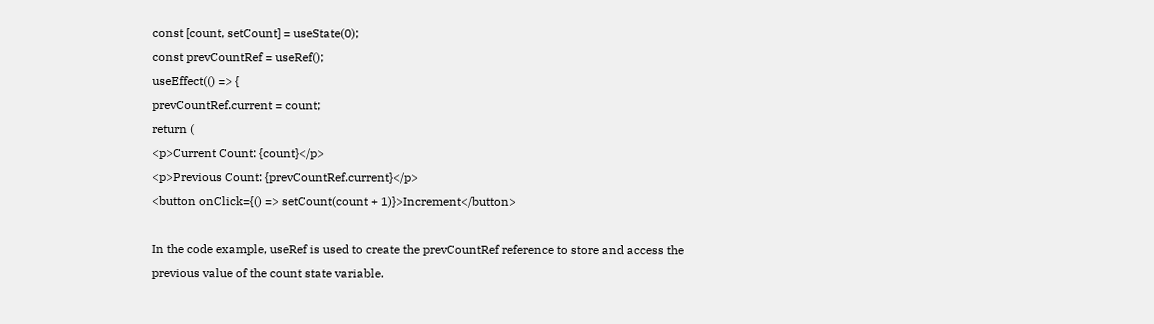const [count, setCount] = useState(0);
const prevCountRef = useRef();
useEffect(() => {
prevCountRef.current = count;
return (
<p>Current Count: {count}</p>
<p>Previous Count: {prevCountRef.current}</p>
<button onClick={() => setCount(count + 1)}>Increment</button>

In the code example, useRef is used to create the prevCountRef reference to store and access the previous value of the count state variable.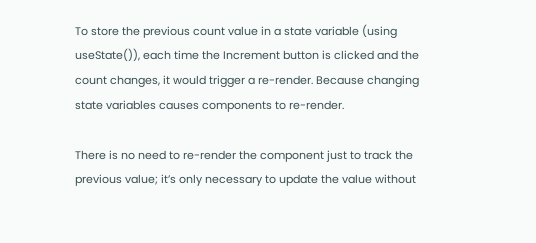To store the previous count value in a state variable (using useState()), each time the Increment button is clicked and the count changes, it would trigger a re-render. Because changing state variables causes components to re-render.

There is no need to re-render the component just to track the previous value; it’s only necessary to update the value without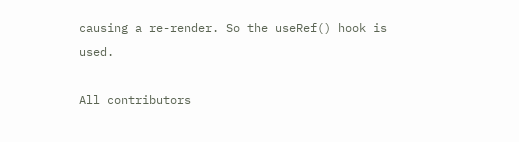causing a re-render. So the useRef() hook is used.

All contributors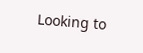Looking to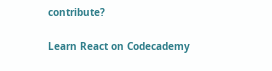contribute?

Learn React on Codecademy